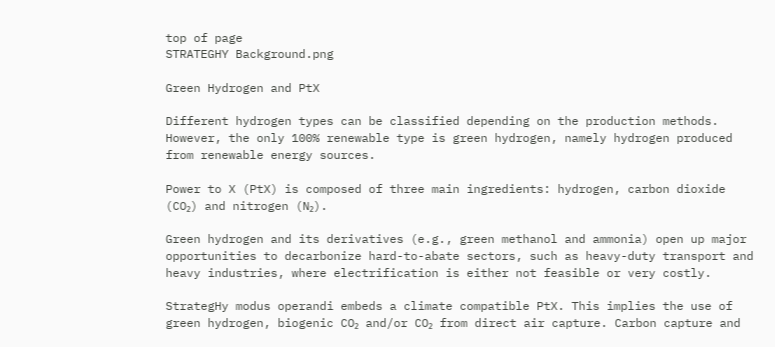top of page
STRATEGHY Background.png

Green Hydrogen and PtX

Different hydrogen types can be classified depending on the production methods. However, the only 100% renewable type is green hydrogen, namely hydrogen produced from renewable energy sources.

Power to X (PtX) is composed of three main ingredients: hydrogen, carbon dioxide (CO₂) and nitrogen (N₂).

Green hydrogen and its derivatives (e.g., green methanol and ammonia) open up major opportunities to decarbonize hard-to-abate sectors, such as heavy-duty transport and heavy industries, where electrification is either not feasible or very costly.

StrategHy modus operandi embeds a climate compatible PtX. This implies the use of green hydrogen, biogenic CO₂ and/or CO₂ from direct air capture. Carbon capture and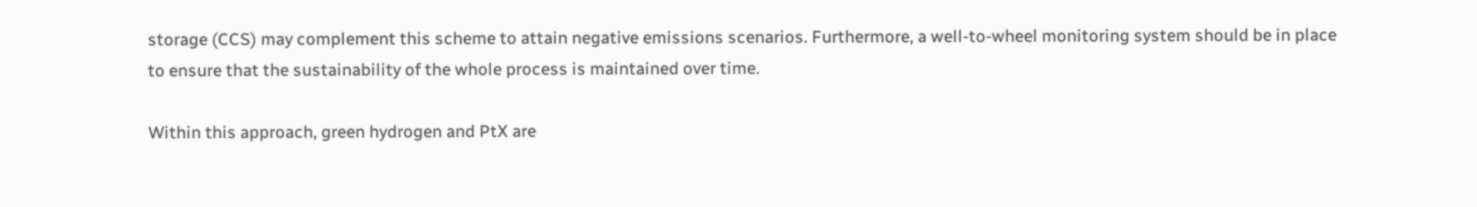storage (CCS) may complement this scheme to attain negative emissions scenarios. Furthermore, a well-to-wheel monitoring system should be in place to ensure that the sustainability of the whole process is maintained over time.

Within this approach, green hydrogen and PtX are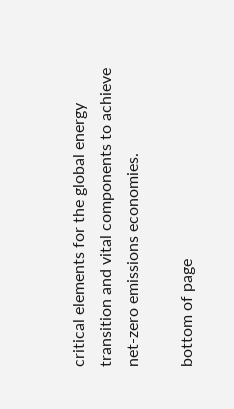critical elements for the global energy transition and vital components to achieve net-zero emissions economies.

bottom of page